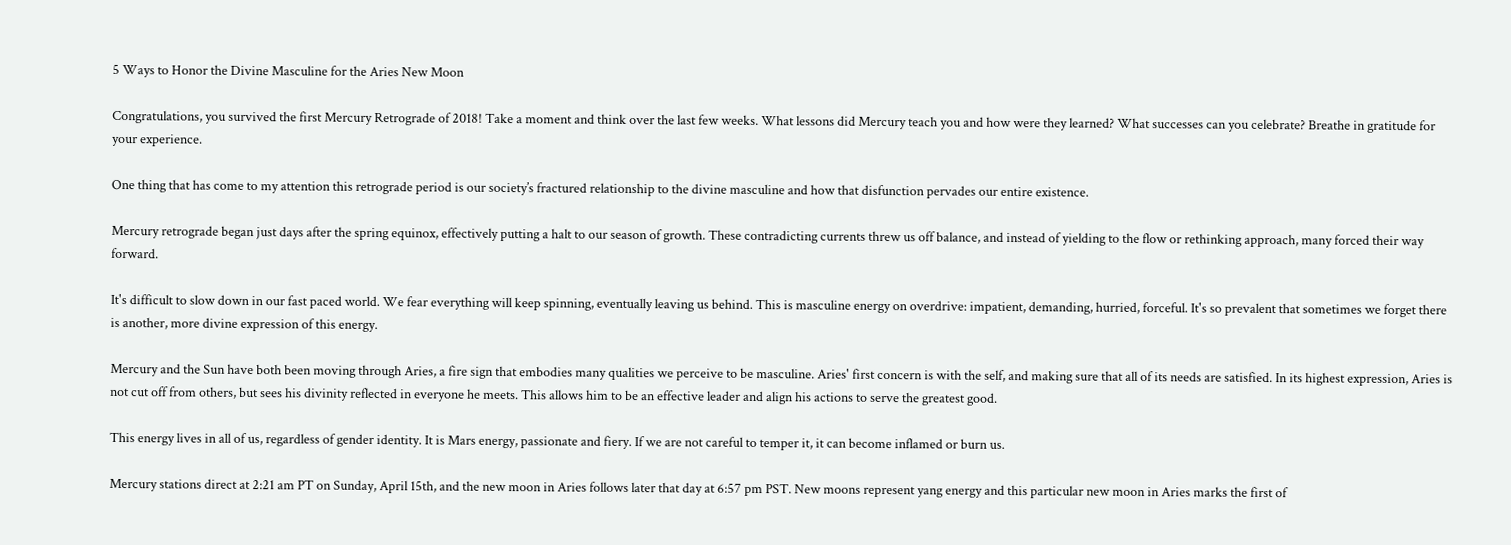5 Ways to Honor the Divine Masculine for the Aries New Moon

Congratulations, you survived the first Mercury Retrograde of 2018! Take a moment and think over the last few weeks. What lessons did Mercury teach you and how were they learned? What successes can you celebrate? Breathe in gratitude for your experience.

One thing that has come to my attention this retrograde period is our society’s fractured relationship to the divine masculine and how that disfunction pervades our entire existence.

Mercury retrograde began just days after the spring equinox, effectively putting a halt to our season of growth. These contradicting currents threw us off balance, and instead of yielding to the flow or rethinking approach, many forced their way forward.

It's difficult to slow down in our fast paced world. We fear everything will keep spinning, eventually leaving us behind. This is masculine energy on overdrive: impatient, demanding, hurried, forceful. It's so prevalent that sometimes we forget there is another, more divine expression of this energy.

Mercury and the Sun have both been moving through Aries, a fire sign that embodies many qualities we perceive to be masculine. Aries' first concern is with the self, and making sure that all of its needs are satisfied. In its highest expression, Aries is not cut off from others, but sees his divinity reflected in everyone he meets. This allows him to be an effective leader and align his actions to serve the greatest good.

This energy lives in all of us, regardless of gender identity. It is Mars energy, passionate and fiery. If we are not careful to temper it, it can become inflamed or burn us.

Mercury stations direct at 2:21 am PT on Sunday, April 15th, and the new moon in Aries follows later that day at 6:57 pm PST. New moons represent yang energy and this particular new moon in Aries marks the first of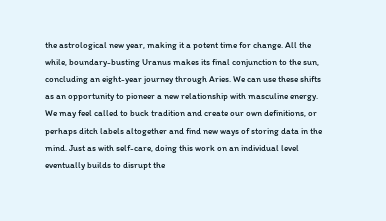the astrological new year, making it a potent time for change. All the while, boundary-busting Uranus makes its final conjunction to the sun, concluding an eight-year journey through Aries. We can use these shifts as an opportunity to pioneer a new relationship with masculine energy. We may feel called to buck tradition and create our own definitions, or perhaps ditch labels altogether and find new ways of storing data in the mind. Just as with self-care, doing this work on an individual level eventually builds to disrupt the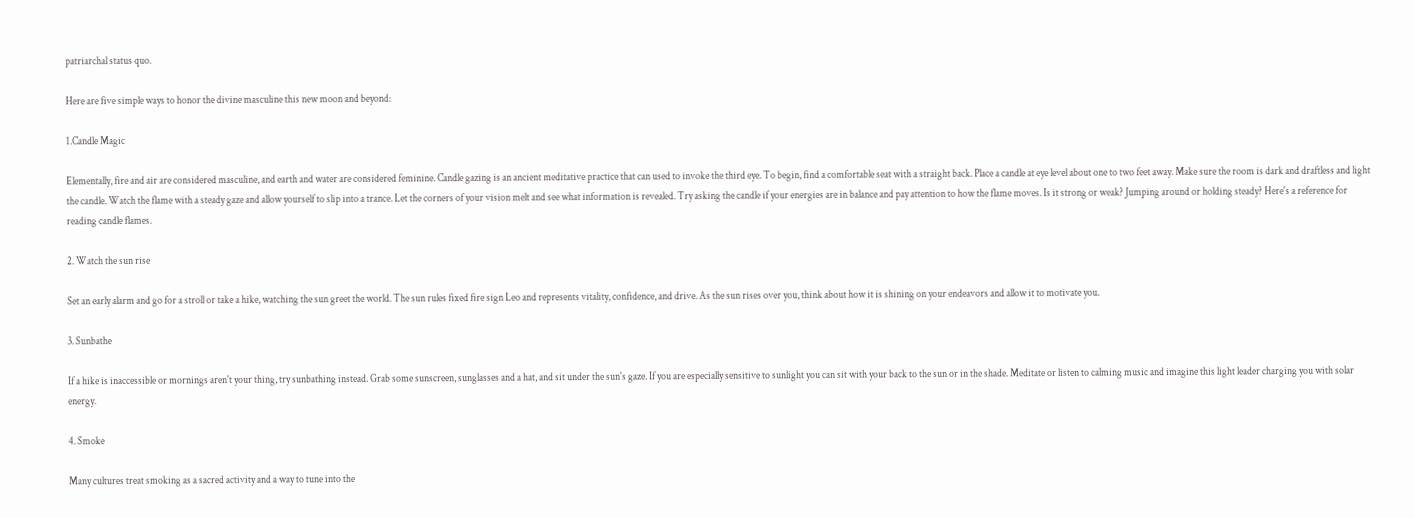patriarchal status quo.

Here are five simple ways to honor the divine masculine this new moon and beyond:

1.Candle Magic

Elementally, fire and air are considered masculine, and earth and water are considered feminine. Candle gazing is an ancient meditative practice that can used to invoke the third eye. To begin, find a comfortable seat with a straight back. Place a candle at eye level about one to two feet away. Make sure the room is dark and draftless and light the candle. Watch the flame with a steady gaze and allow yourself to slip into a trance. Let the corners of your vision melt and see what information is revealed. Try asking the candle if your energies are in balance and pay attention to how the flame moves. Is it strong or weak? Jumping around or holding steady? Here's a reference for reading candle flames.

2. Watch the sun rise

Set an early alarm and go for a stroll or take a hike, watching the sun greet the world. The sun rules fixed fire sign Leo and represents vitality, confidence, and drive. As the sun rises over you, think about how it is shining on your endeavors and allow it to motivate you.

3. Sunbathe

If a hike is inaccessible or mornings aren't your thing, try sunbathing instead. Grab some sunscreen, sunglasses and a hat, and sit under the sun's gaze. If you are especially sensitive to sunlight you can sit with your back to the sun or in the shade. Meditate or listen to calming music and imagine this light leader charging you with solar energy.

4. Smoke

Many cultures treat smoking as a sacred activity and a way to tune into the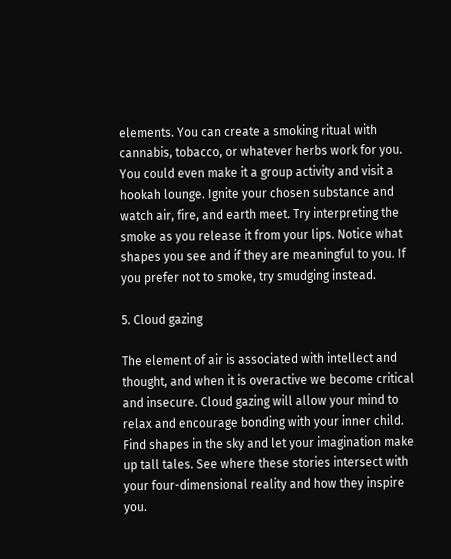elements. You can create a smoking ritual with cannabis, tobacco, or whatever herbs work for you. You could even make it a group activity and visit a hookah lounge. Ignite your chosen substance and watch air, fire, and earth meet. Try interpreting the smoke as you release it from your lips. Notice what shapes you see and if they are meaningful to you. If you prefer not to smoke, try smudging instead.

5. Cloud gazing

The element of air is associated with intellect and thought, and when it is overactive we become critical and insecure. Cloud gazing will allow your mind to relax and encourage bonding with your inner child. Find shapes in the sky and let your imagination make up tall tales. See where these stories intersect with your four-dimensional reality and how they inspire you.